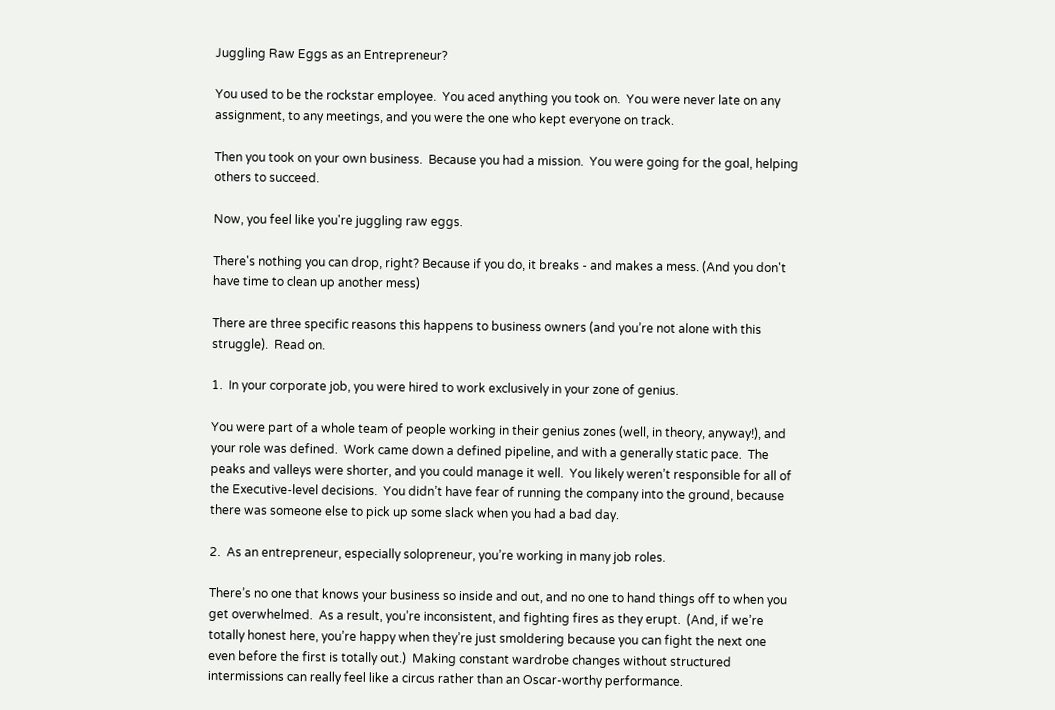Juggling Raw Eggs as an Entrepreneur?

You used to be the rockstar employee.  You aced anything you took on.  You were never late on any assignment, to any meetings, and you were the one who kept everyone on track.

Then you took on your own business.  Because you had a mission.  You were going for the goal, helping others to succeed.

Now, you feel like you're juggling raw eggs.

There's nothing you can drop, right? Because if you do, it breaks - and makes a mess. (And you don't have time to clean up another mess)

There are three specific reasons this happens to business owners (and you’re not alone with this struggle).  Read on.

1.  In your corporate job, you were hired to work exclusively in your zone of genius.

You were part of a whole team of people working in their genius zones (well, in theory, anyway!), and your role was defined.  Work came down a defined pipeline, and with a generally static pace.  The peaks and valleys were shorter, and you could manage it well.  You likely weren’t responsible for all of the Executive-level decisions.  You didn’t have fear of running the company into the ground, because there was someone else to pick up some slack when you had a bad day.

2.  As an entrepreneur, especially solopreneur, you’re working in many job roles.

There’s no one that knows your business so inside and out, and no one to hand things off to when you get overwhelmed.  As a result, you’re inconsistent, and fighting fires as they erupt.  (And, if we’re totally honest here, you’re happy when they’re just smoldering because you can fight the next one even before the first is totally out.)  Making constant wardrobe changes without structured intermissions can really feel like a circus rather than an Oscar-worthy performance.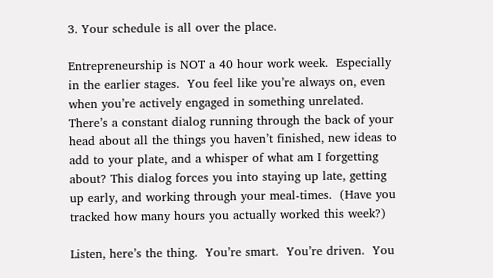3. Your schedule is all over the place.

Entrepreneurship is NOT a 40 hour work week.  Especially in the earlier stages.  You feel like you’re always on, even when you’re actively engaged in something unrelated.  There’s a constant dialog running through the back of your head about all the things you haven’t finished, new ideas to add to your plate, and a whisper of what am I forgetting about? This dialog forces you into staying up late, getting up early, and working through your meal-times.  (Have you tracked how many hours you actually worked this week?)

Listen, here’s the thing.  You’re smart.  You’re driven.  You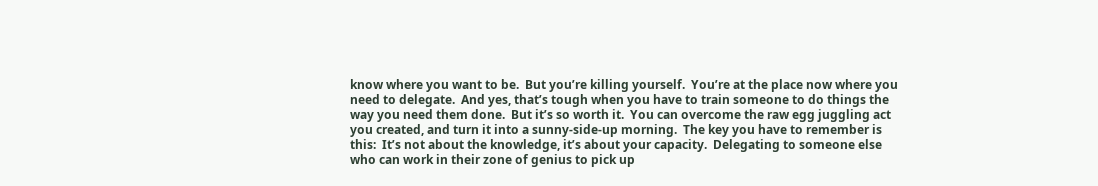know where you want to be.  But you’re killing yourself.  You’re at the place now where you need to delegate.  And yes, that’s tough when you have to train someone to do things the way you need them done.  But it’s so worth it.  You can overcome the raw egg juggling act you created, and turn it into a sunny-side-up morning.  The key you have to remember is this:  It’s not about the knowledge, it’s about your capacity.  Delegating to someone else who can work in their zone of genius to pick up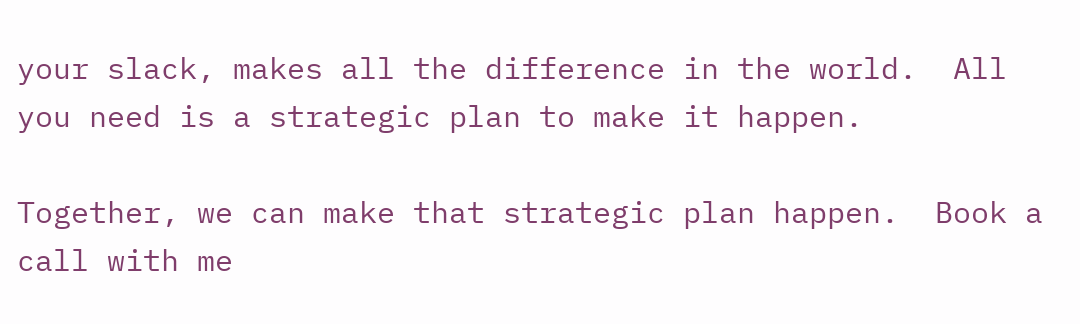your slack, makes all the difference in the world.  All you need is a strategic plan to make it happen.

Together, we can make that strategic plan happen.  Book a call with me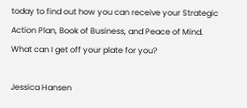today to find out how you can receive your Strategic Action Plan, Book of Business, and Peace of Mind.  What can I get off your plate for you?

Jessica Hansen